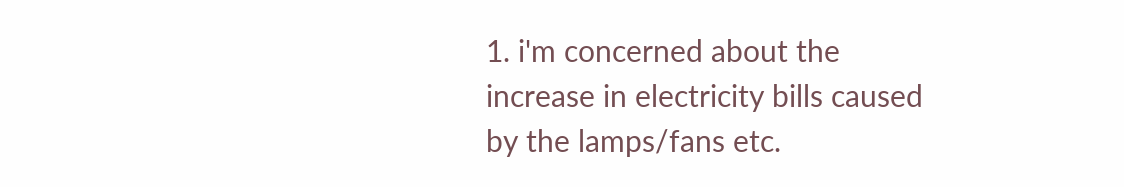1. i'm concerned about the increase in electricity bills caused by the lamps/fans etc.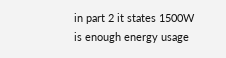in part 2 it states 1500W is enough energy usage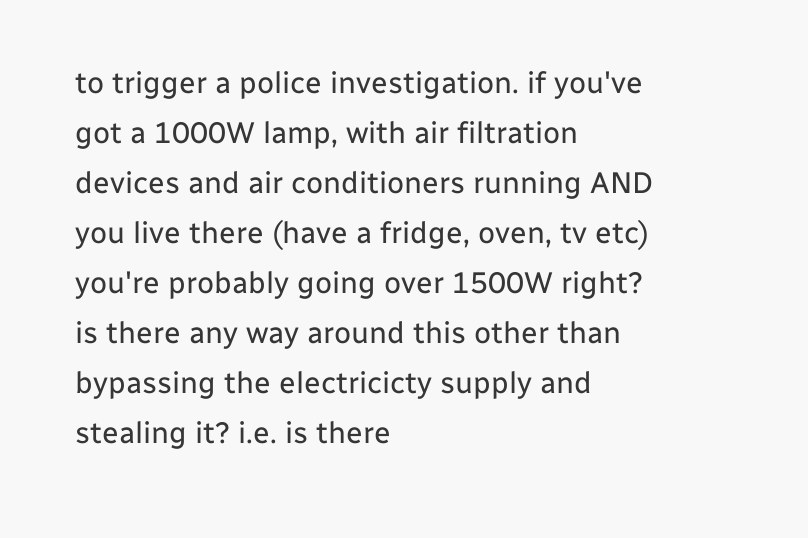to trigger a police investigation. if you've got a 1000W lamp, with air filtration devices and air conditioners running AND you live there (have a fridge, oven, tv etc) you're probably going over 1500W right? is there any way around this other than bypassing the electricicty supply and stealing it? i.e. is there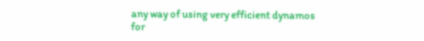any way of using very efficient dynamos for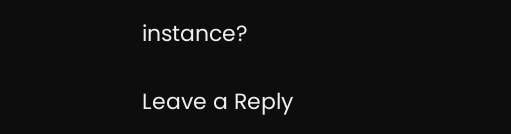instance?

Leave a Reply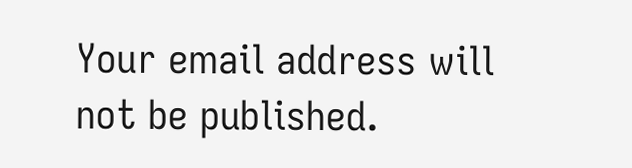Your email address will not be published.